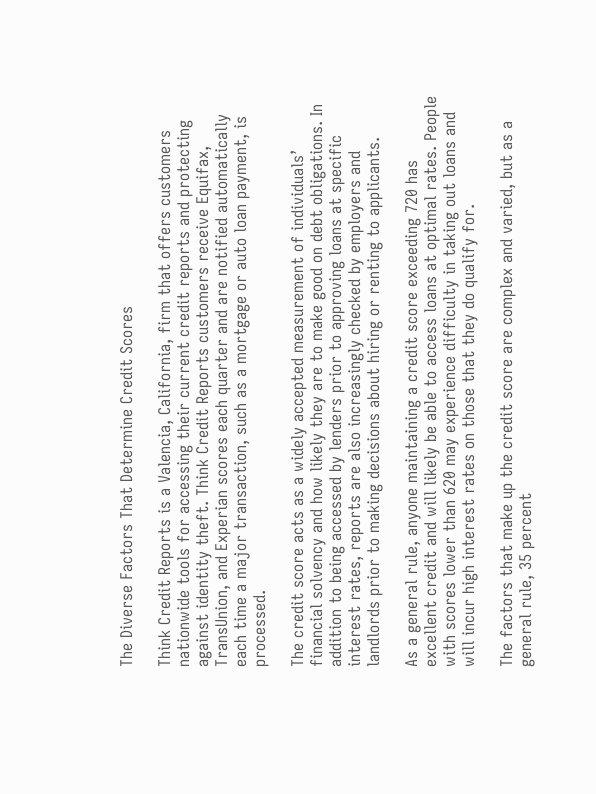The Diverse Factors That Determine Credit Scores

Think Credit Reports is a Valencia, California, firm that offers customers nationwide tools for accessing their current credit reports and protecting against identity theft. Think Credit Reports customers receive Equifax, TransUnion, and Experian scores each quarter and are notified automatically each time a major transaction, such as a mortgage or auto loan payment, is processed.

The credit score acts as a widely accepted measurement of individuals’ financial solvency and how likely they are to make good on debt obligations. In addition to being accessed by lenders prior to approving loans at specific interest rates, reports are also increasingly checked by employers and landlords prior to making decisions about hiring or renting to applicants.

As a general rule, anyone maintaining a credit score exceeding 720 has excellent credit and will likely be able to access loans at optimal rates. People with scores lower than 620 may experience difficulty in taking out loans and will incur high interest rates on those that they do qualify for.

The factors that make up the credit score are complex and varied, but as a general rule, 35 percent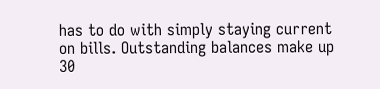has to do with simply staying current on bills. Outstanding balances make up 30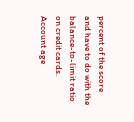percent of the score and have to do with the balance-to-limit ratio on credit cards. Account age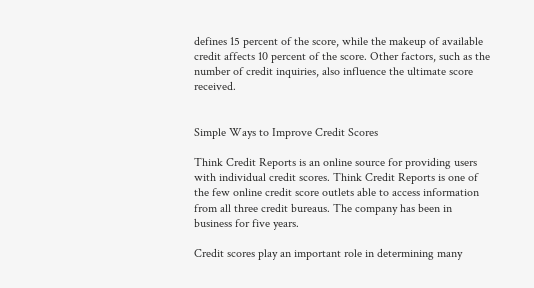defines 15 percent of the score, while the makeup of available credit affects 10 percent of the score. Other factors, such as the number of credit inquiries, also influence the ultimate score received.


Simple Ways to Improve Credit Scores

Think Credit Reports is an online source for providing users with individual credit scores. Think Credit Reports is one of the few online credit score outlets able to access information from all three credit bureaus. The company has been in business for five years.

Credit scores play an important role in determining many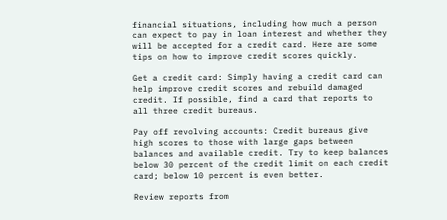financial situations, including how much a person can expect to pay in loan interest and whether they will be accepted for a credit card. Here are some tips on how to improve credit scores quickly.

Get a credit card: Simply having a credit card can help improve credit scores and rebuild damaged credit. If possible, find a card that reports to all three credit bureaus.

Pay off revolving accounts: Credit bureaus give high scores to those with large gaps between balances and available credit. Try to keep balances below 30 percent of the credit limit on each credit card; below 10 percent is even better.

Review reports from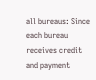all bureaus: Since each bureau receives credit and payment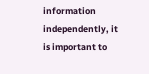information independently, it is important to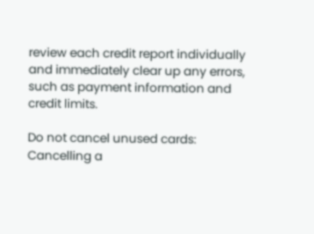review each credit report individually and immediately clear up any errors, such as payment information and credit limits.

Do not cancel unused cards: Cancelling a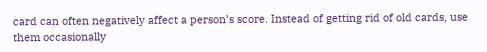card can often negatively affect a person’s score. Instead of getting rid of old cards, use them occasionally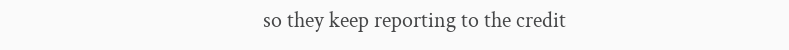so they keep reporting to the credit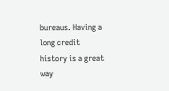bureaus. Having a long credit history is a great way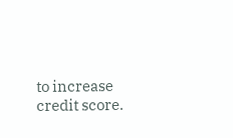to increase credit score.